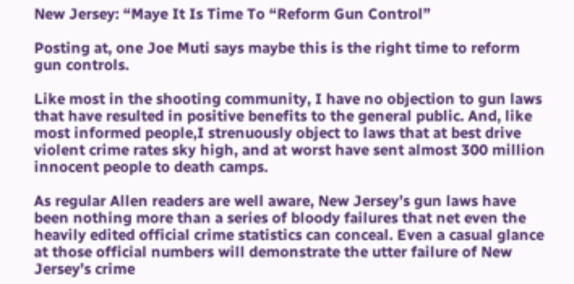New Jersey: “Maye It Is Time To “Reform Gun Control”

Posting at, one Joe Muti says maybe this is the right time to reform gun controls.

Like most in the shooting community, I have no objection to gun laws that have resulted in positive benefits to the general public. And, like most informed people,I strenuously object to laws that at best drive violent crime rates sky high, and at worst have sent almost 300 million innocent people to death camps.

As regular Allen readers are well aware, New Jersey’s gun laws have been nothing more than a series of bloody failures that net even the heavily edited official crime statistics can conceal. Even a casual glance at those official numbers will demonstrate the utter failure of New Jersey’s crime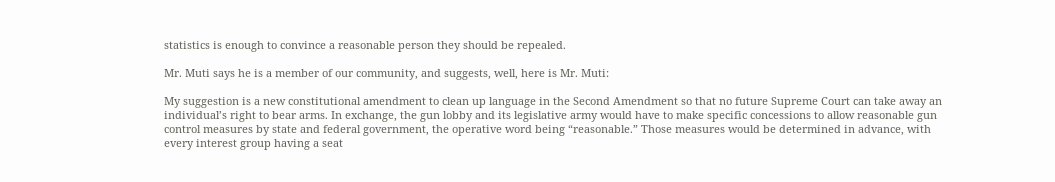statistics is enough to convince a reasonable person they should be repealed.

Mr. Muti says he is a member of our community, and suggests, well, here is Mr. Muti:

My suggestion is a new constitutional amendment to clean up language in the Second Amendment so that no future Supreme Court can take away an individual’s right to bear arms. In exchange, the gun lobby and its legislative army would have to make specific concessions to allow reasonable gun control measures by state and federal government, the operative word being “reasonable.” Those measures would be determined in advance, with every interest group having a seat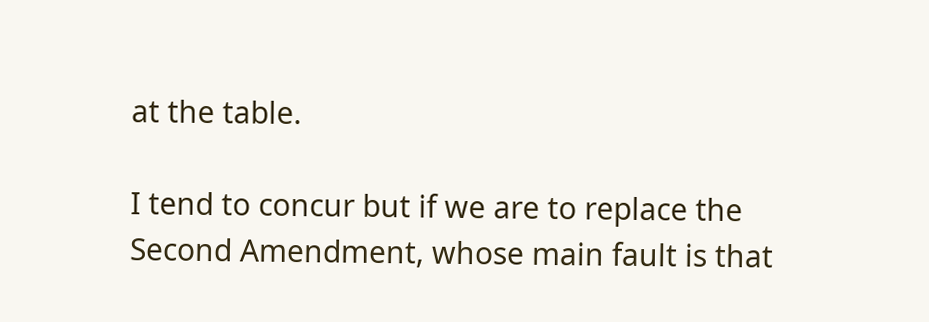at the table.

I tend to concur but if we are to replace the Second Amendment, whose main fault is that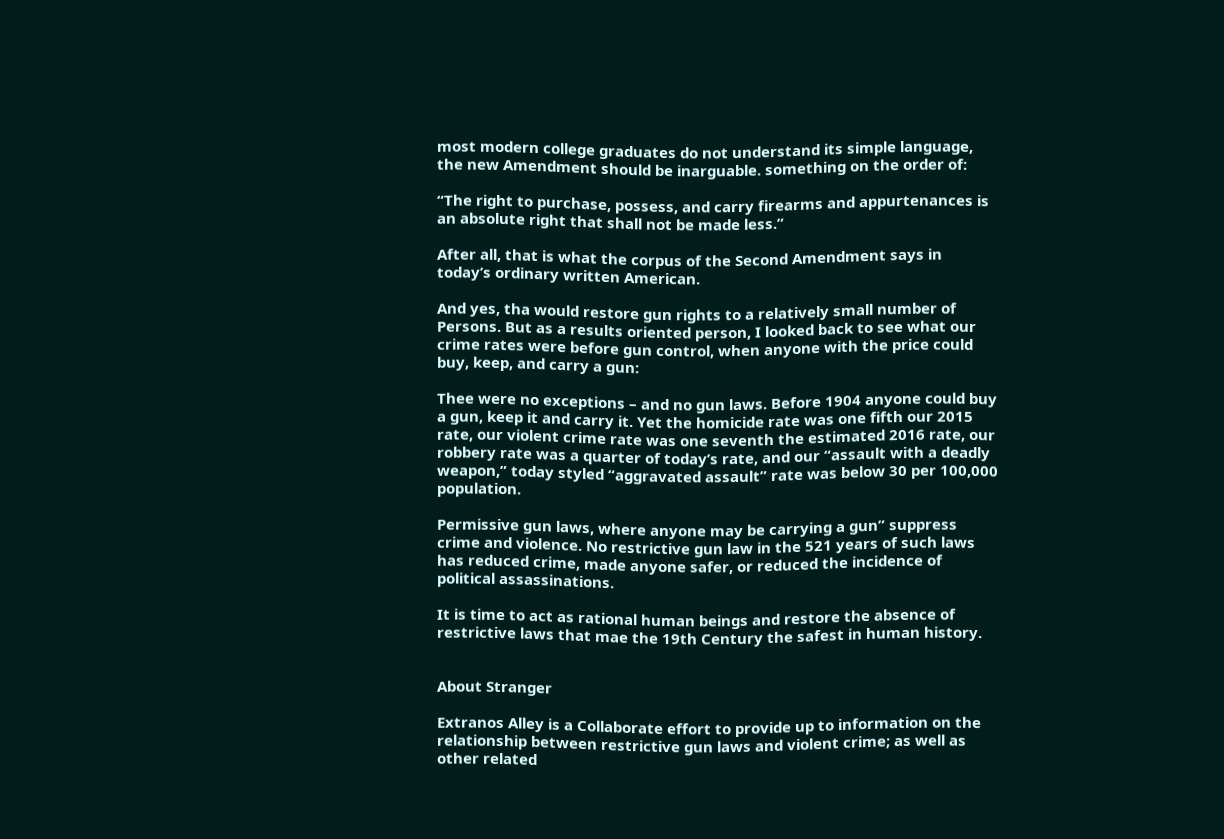most modern college graduates do not understand its simple language, the new Amendment should be inarguable. something on the order of:

“The right to purchase, possess, and carry firearms and appurtenances is an absolute right that shall not be made less.”

After all, that is what the corpus of the Second Amendment says in today’s ordinary written American.

And yes, tha would restore gun rights to a relatively small number of Persons. But as a results oriented person, I looked back to see what our crime rates were before gun control, when anyone with the price could buy, keep, and carry a gun:

Thee were no exceptions – and no gun laws. Before 1904 anyone could buy a gun, keep it and carry it. Yet the homicide rate was one fifth our 2015 rate, our violent crime rate was one seventh the estimated 2016 rate, our robbery rate was a quarter of today’s rate, and our “assault with a deadly weapon,” today styled “aggravated assault” rate was below 30 per 100,000 population.

Permissive gun laws, where anyone may be carrying a gun” suppress crime and violence. No restrictive gun law in the 521 years of such laws has reduced crime, made anyone safer, or reduced the incidence of political assassinations.

It is time to act as rational human beings and restore the absence of restrictive laws that mae the 19th Century the safest in human history.


About Stranger

Extranos Alley is a Collaborate effort to provide up to information on the relationship between restrictive gun laws and violent crime; as well as other related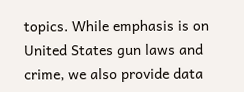topics. While emphasis is on United States gun laws and crime, we also provide data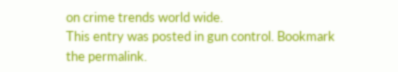on crime trends world wide.
This entry was posted in gun control. Bookmark the permalink.